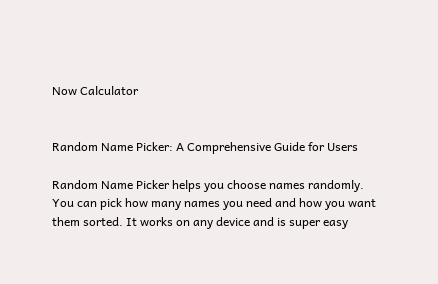Now Calculator


Random Name Picker: A Comprehensive Guide for Users

Random Name Picker helps you choose names randomly. You can pick how many names you need and how you want them sorted. It works on any device and is super easy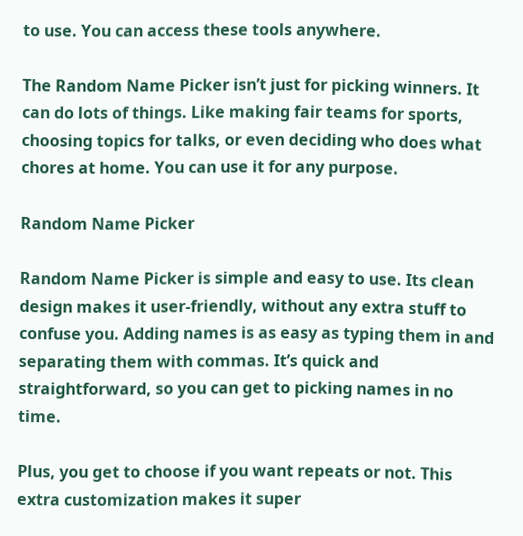to use. You can access these tools anywhere.

The Random Name Picker isn’t just for picking winners. It can do lots of things. Like making fair teams for sports, choosing topics for talks, or even deciding who does what chores at home. You can use it for any purpose.

Random Name Picker

Random Name Picker is simple and easy to use. Its clean design makes it user-friendly, without any extra stuff to confuse you. Adding names is as easy as typing them in and separating them with commas. It’s quick and straightforward, so you can get to picking names in no time.

Plus, you get to choose if you want repeats or not. This extra customization makes it super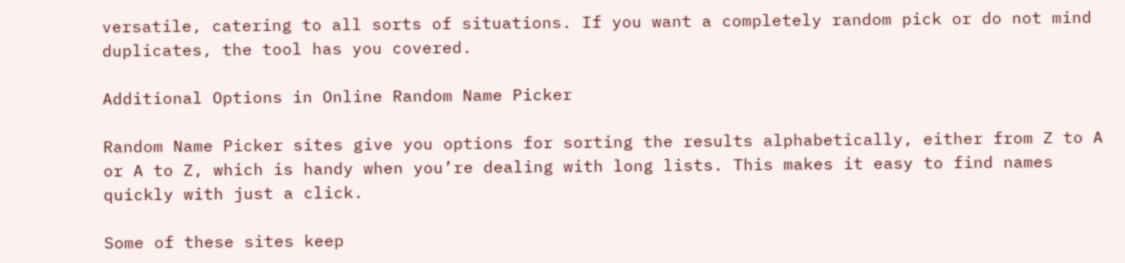versatile, catering to all sorts of situations. If you want a completely random pick or do not mind duplicates, the tool has you covered.

Additional Options in Online Random Name Picker

Random Name Picker sites give you options for sorting the results alphabetically, either from Z to A or A to Z, which is handy when you’re dealing with long lists. This makes it easy to find names quickly with just a click.

Some of these sites keep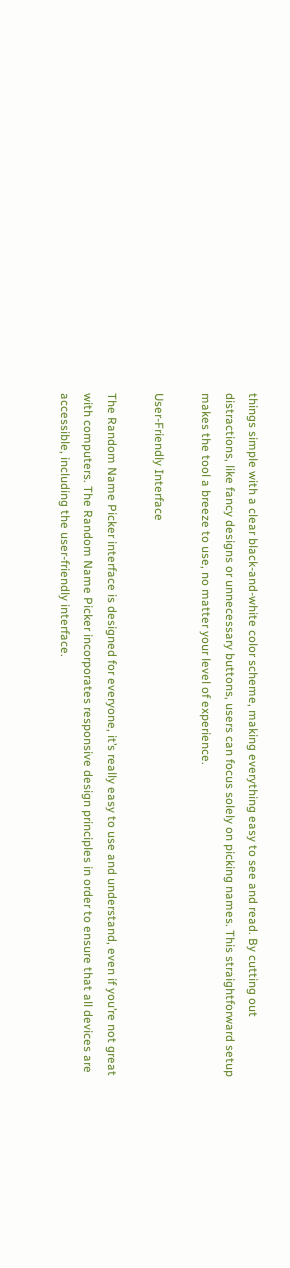things simple with a clear black-and-white color scheme, making everything easy to see and read. By cutting out distractions, like fancy designs or unnecessary buttons, users can focus solely on picking names. This straightforward setup makes the tool a breeze to use, no matter your level of experience.

User-Friendly Interface

The Random Name Picker interface is designed for everyone, it’s really easy to use and understand, even if you’re not great with computers. The Random Name Picker incorporates responsive design principles in order to ensure that all devices are accessible, including the user-friendly interface.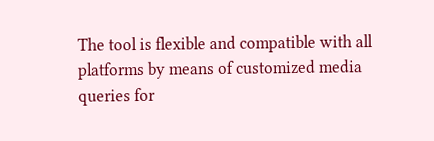The tool is flexible and compatible with all platforms by means of customized media queries for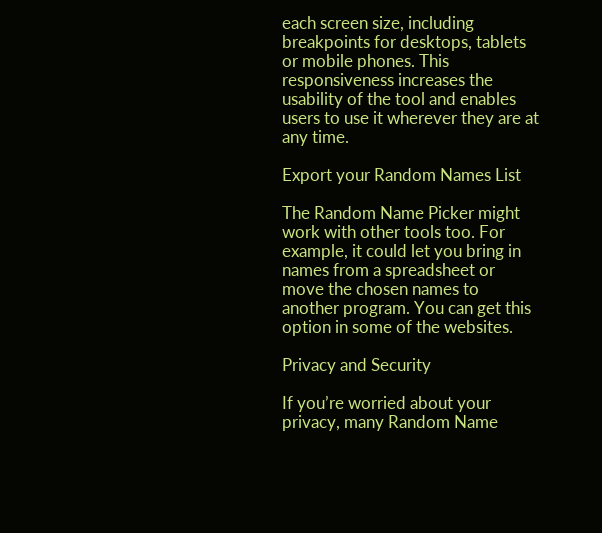each screen size, including breakpoints for desktops, tablets or mobile phones. This responsiveness increases the usability of the tool and enables users to use it wherever they are at any time.

Export your Random Names List

The Random Name Picker might work with other tools too. For example, it could let you bring in names from a spreadsheet or move the chosen names to another program. You can get this option in some of the websites.

Privacy and Security

If you’re worried about your privacy, many Random Name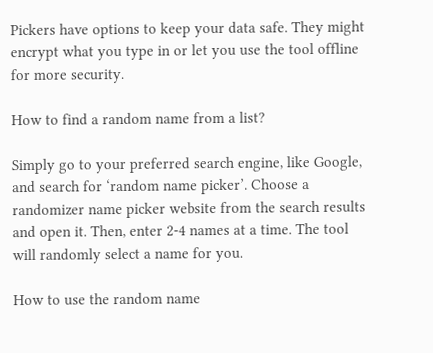Pickers have options to keep your data safe. They might encrypt what you type in or let you use the tool offline for more security.

How to find a random name from a list?

Simply go to your preferred search engine, like Google, and search for ‘random name picker’. Choose a randomizer name picker website from the search results and open it. Then, enter 2-4 names at a time. The tool will randomly select a name for you.

How to use the random name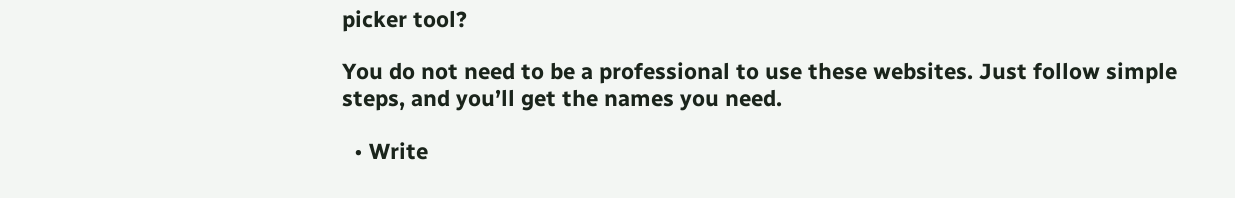picker tool?

You do not need to be a professional to use these websites. Just follow simple steps, and you’ll get the names you need.

  • Write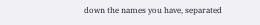down the names you have, separated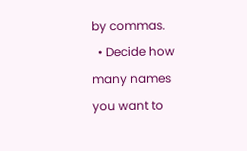by commas.
  • Decide how many names you want to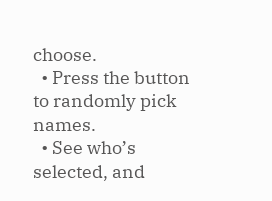choose.
  • Press the button to randomly pick names.
  • See who’s selected, and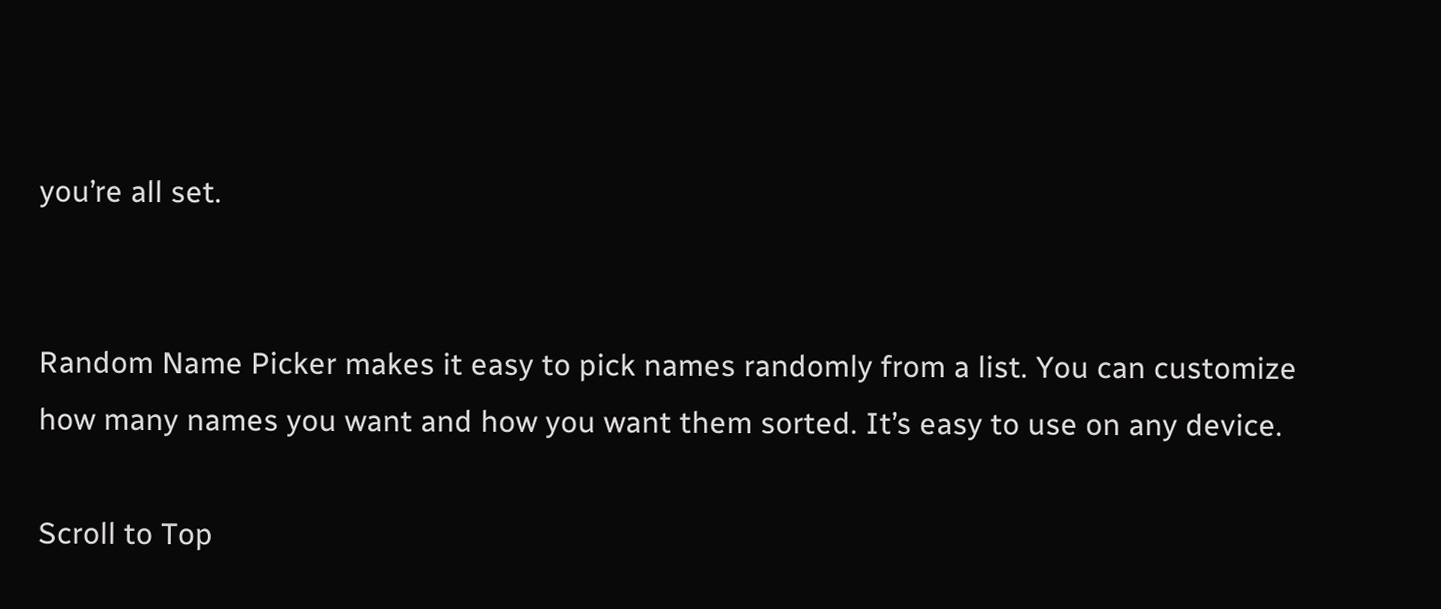you’re all set.


Random Name Picker makes it easy to pick names randomly from a list. You can customize how many names you want and how you want them sorted. It’s easy to use on any device.

Scroll to Top